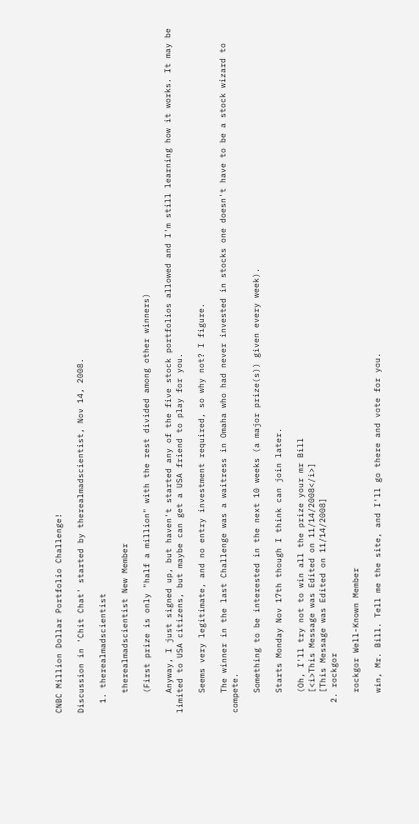CNBC Million Dollar Portfolio Challenge!

Discussion in 'Chit Chat' started by therealmadscientist, Nov 14, 2008.

  1. therealmadscientist

    therealmadscientist New Member

    (First prize is only "half a million" with the rest divided among other winners)

    Anyway, I just signed up, but haven't started any of the five stock portfolios allowed and I'm still learning how it works. It may be limited to USA citizens, but maybe can get a USA friend to play for you.

    Seems very legitimate, and no entry investment required, so why not? I figure.

    The winner in the last Challenge was a waitress in Omaha who had never invested in stocks one doesn't have to be a stock wizard to compete.

    Something to be interested in the next 10 weeks (a major prize(s)) given every week).

    Starts Monday Nov 17th though I think can join later.

    (Oh, I'll try not to win all the prize your mr Bill
    [<i>This Message was Edited on 11/14/2008</i>]
    [This Message was Edited on 11/14/2008]
  2. rockgor

    rockgor Well-Known Member

    win, Mr. Bill. Tell me the site, and I'll go there and vote for you.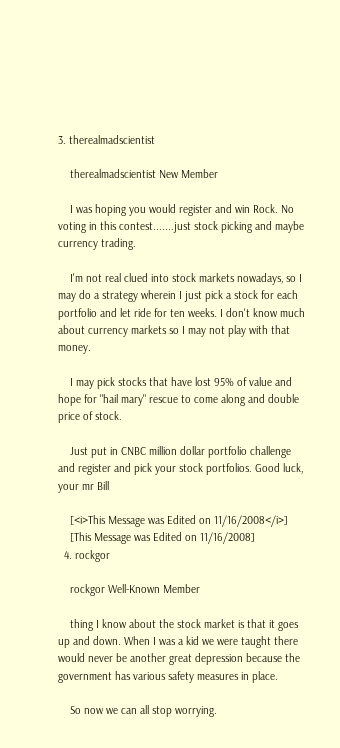3. therealmadscientist

    therealmadscientist New Member

    I was hoping you would register and win Rock. No voting in this contest.......just stock picking and maybe currency trading.

    I'm not real clued into stock markets nowadays, so I may do a strategy wherein I just pick a stock for each portfolio and let ride for ten weeks. I don't know much about currency markets so I may not play with that money.

    I may pick stocks that have lost 95% of value and hope for "hail mary" rescue to come along and double price of stock.

    Just put in CNBC million dollar portfolio challenge and register and pick your stock portfolios. Good luck, your mr Bill

    [<i>This Message was Edited on 11/16/2008</i>]
    [This Message was Edited on 11/16/2008]
  4. rockgor

    rockgor Well-Known Member

    thing I know about the stock market is that it goes up and down. When I was a kid we were taught there would never be another great depression because the government has various safety measures in place.

    So now we can all stop worrying.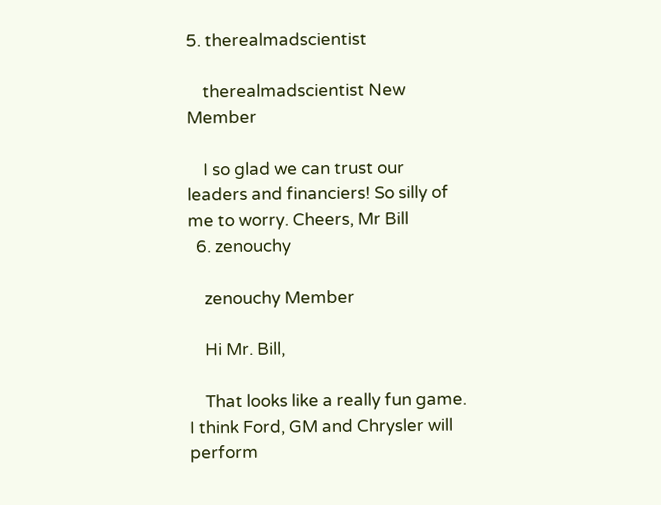5. therealmadscientist

    therealmadscientist New Member

    I so glad we can trust our leaders and financiers! So silly of me to worry. Cheers, Mr Bill
  6. zenouchy

    zenouchy Member

    Hi Mr. Bill,

    That looks like a really fun game. I think Ford, GM and Chrysler will perform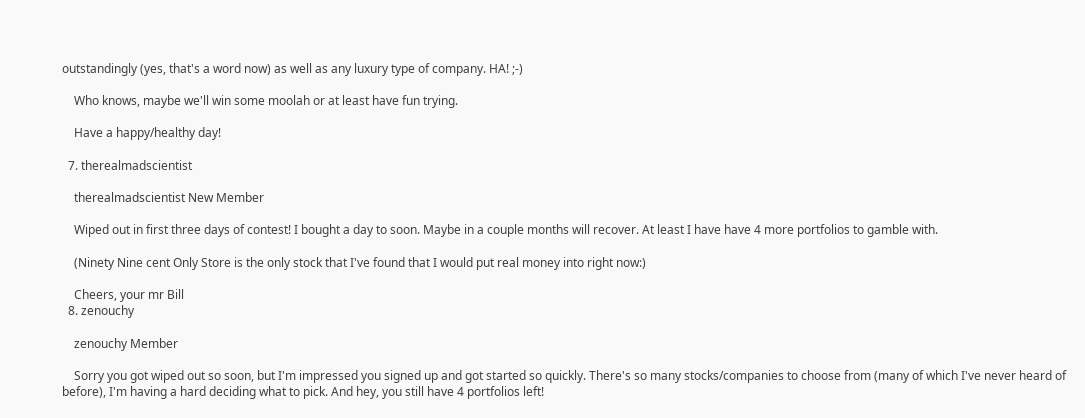outstandingly (yes, that's a word now) as well as any luxury type of company. HA! ;-)

    Who knows, maybe we'll win some moolah or at least have fun trying.

    Have a happy/healthy day!

  7. therealmadscientist

    therealmadscientist New Member

    Wiped out in first three days of contest! I bought a day to soon. Maybe in a couple months will recover. At least I have have 4 more portfolios to gamble with.

    (Ninety Nine cent Only Store is the only stock that I've found that I would put real money into right now:)

    Cheers, your mr Bill
  8. zenouchy

    zenouchy Member

    Sorry you got wiped out so soon, but I'm impressed you signed up and got started so quickly. There's so many stocks/companies to choose from (many of which I've never heard of before), I'm having a hard deciding what to pick. And hey, you still have 4 portfolios left!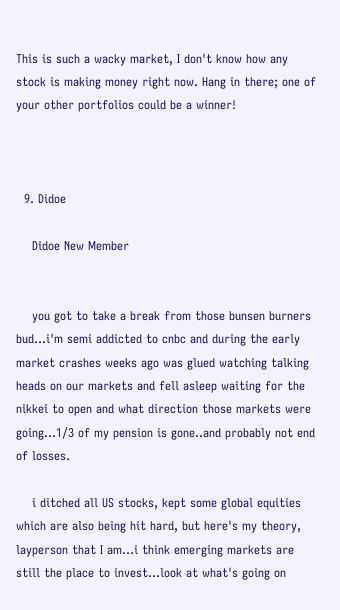This is such a wacky market, I don't know how any stock is making money right now. Hang in there; one of your other portfolios could be a winner!



  9. Didoe

    Didoe New Member


    you got to take a break from those bunsen burners bud...i'm semi addicted to cnbc and during the early market crashes weeks ago was glued watching talking heads on our markets and fell asleep waiting for the nikkei to open and what direction those markets were going...1/3 of my pension is gone..and probably not end of losses.

    i ditched all US stocks, kept some global equities which are also being hit hard, but here's my theory, layperson that I am...i think emerging markets are still the place to invest...look at what's going on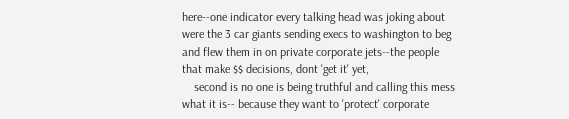here--one indicator every talking head was joking about were the 3 car giants sending execs to washington to beg and flew them in on private corporate jets--the people that make $$ decisions, dont 'get it' yet,
    second is no one is being truthful and calling this mess what it is-- because they want to 'protect' corporate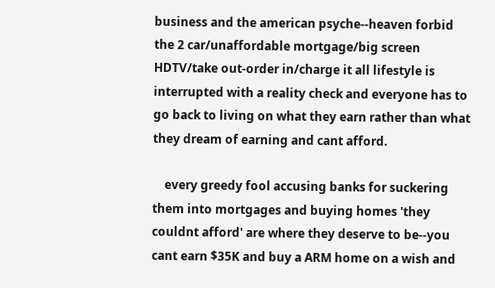business and the american psyche--heaven forbid the 2 car/unaffordable mortgage/big screen HDTV/take out-order in/charge it all lifestyle is interrupted with a reality check and everyone has to go back to living on what they earn rather than what they dream of earning and cant afford.

    every greedy fool accusing banks for suckering them into mortgages and buying homes 'they couldnt afford' are where they deserve to be--you cant earn $35K and buy a ARM home on a wish and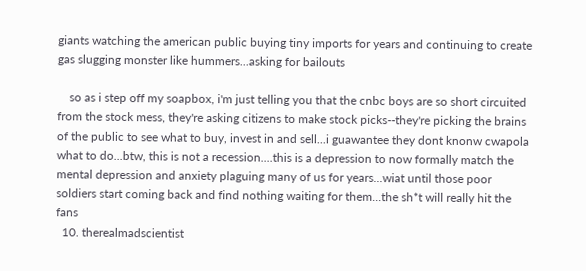giants watching the american public buying tiny imports for years and continuing to create gas slugging monster like hummers...asking for bailouts

    so as i step off my soapbox, i'm just telling you that the cnbc boys are so short circuited from the stock mess, they're asking citizens to make stock picks--they're picking the brains of the public to see what to buy, invest in and sell...i guawantee they dont knonw cwapola what to do...btw, this is not a recession....this is a depression to now formally match the mental depression and anxiety plaguing many of us for years...wiat until those poor soldiers start coming back and find nothing waiting for them...the sh*t will really hit the fans
  10. therealmadscientist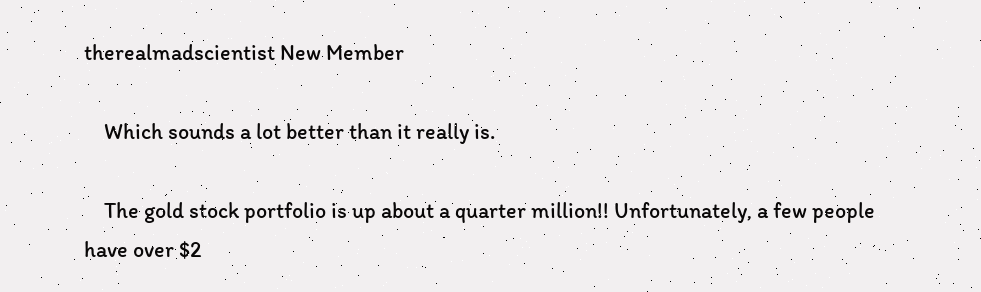therealmadscientist New Member

    Which sounds a lot better than it really is.

    The gold stock portfolio is up about a quarter million!! Unfortunately, a few people have over $2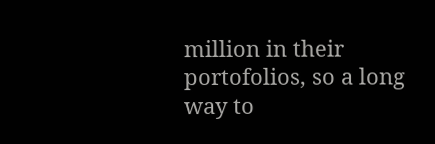million in their portofolios, so a long way to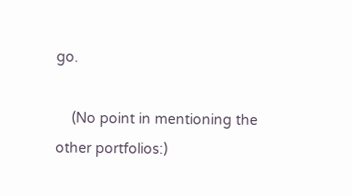go.

    (No point in mentioning the other portfolios:)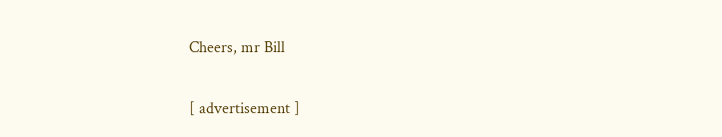Cheers, mr Bill

[ advertisement ]